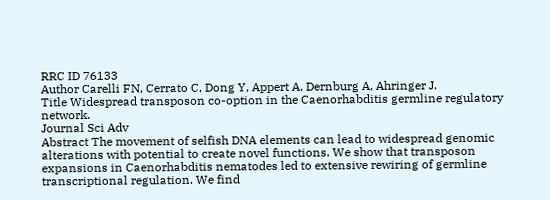RRC ID 76133
Author Carelli FN, Cerrato C, Dong Y, Appert A, Dernburg A, Ahringer J.
Title Widespread transposon co-option in the Caenorhabditis germline regulatory network.
Journal Sci Adv
Abstract The movement of selfish DNA elements can lead to widespread genomic alterations with potential to create novel functions. We show that transposon expansions in Caenorhabditis nematodes led to extensive rewiring of germline transcriptional regulation. We find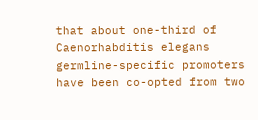that about one-third of Caenorhabditis elegans germline-specific promoters have been co-opted from two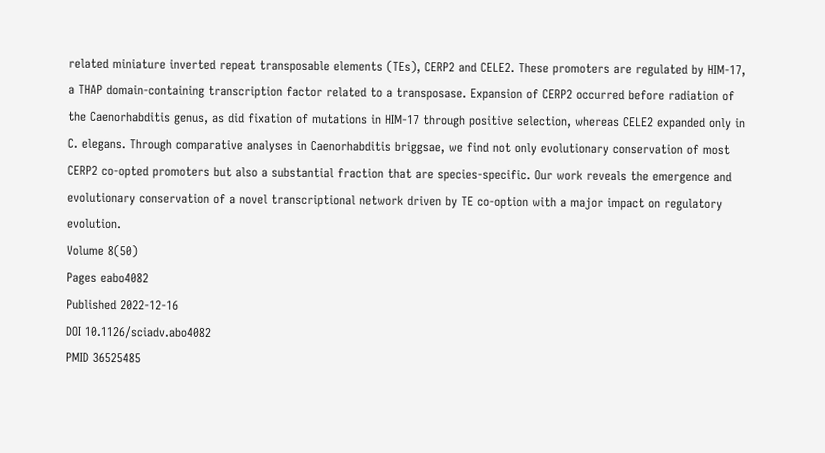related miniature inverted repeat transposable elements (TEs), CERP2 and CELE2. These promoters are regulated by HIM-17, a THAP domain-containing transcription factor related to a transposase. Expansion of CERP2 occurred before radiation of the Caenorhabditis genus, as did fixation of mutations in HIM-17 through positive selection, whereas CELE2 expanded only in C. elegans. Through comparative analyses in Caenorhabditis briggsae, we find not only evolutionary conservation of most CERP2 co-opted promoters but also a substantial fraction that are species-specific. Our work reveals the emergence and evolutionary conservation of a novel transcriptional network driven by TE co-option with a major impact on regulatory evolution.
Volume 8(50)
Pages eabo4082
Published 2022-12-16
DOI 10.1126/sciadv.abo4082
PMID 36525485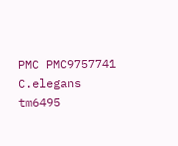PMC PMC9757741
C.elegans tm6495